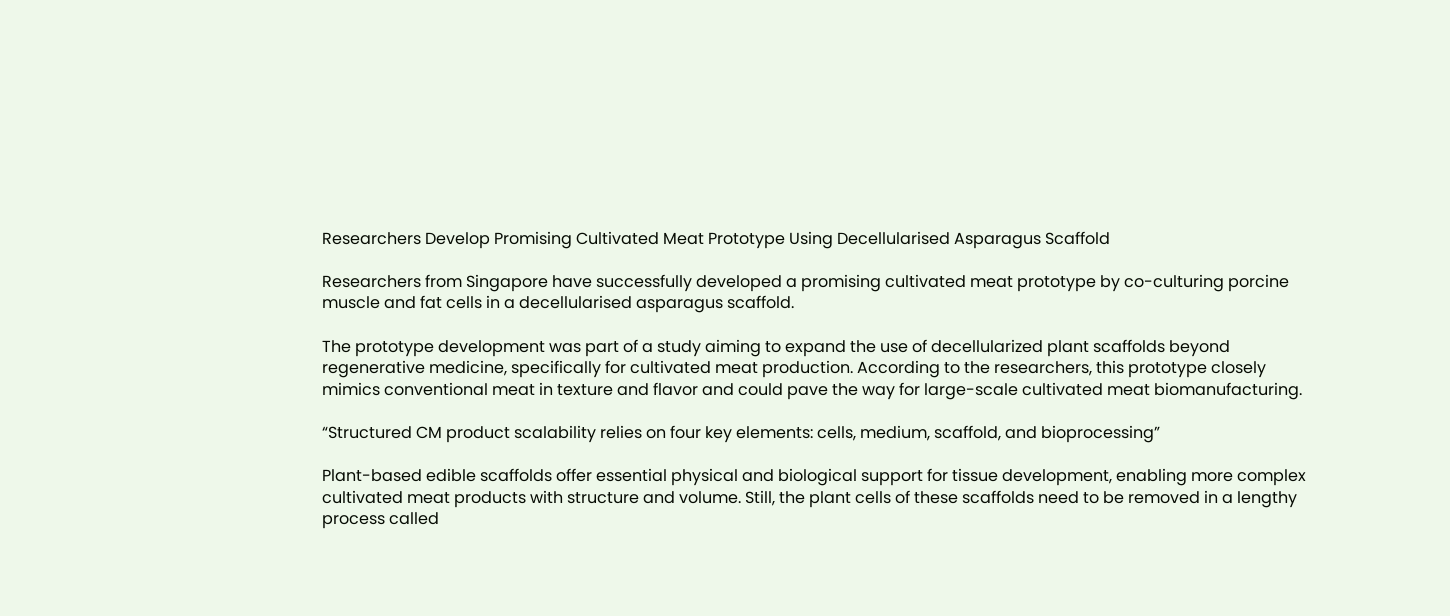Researchers Develop Promising Cultivated Meat Prototype Using Decellularised Asparagus Scaffold

Researchers from Singapore have successfully developed a promising cultivated meat prototype by co-culturing porcine muscle and fat cells in a decellularised asparagus scaffold.

The prototype development was part of a study aiming to expand the use of decellularized plant scaffolds beyond regenerative medicine, specifically for cultivated meat production. According to the researchers, this prototype closely mimics conventional meat in texture and flavor and could pave the way for large-scale cultivated meat biomanufacturing.

“Structured CM product scalability relies on four key elements: cells, medium, scaffold, and bioprocessing”

Plant-based edible scaffolds offer essential physical and biological support for tissue development, enabling more complex cultivated meat products with structure and volume. Still, the plant cells of these scaffolds need to be removed in a lengthy process called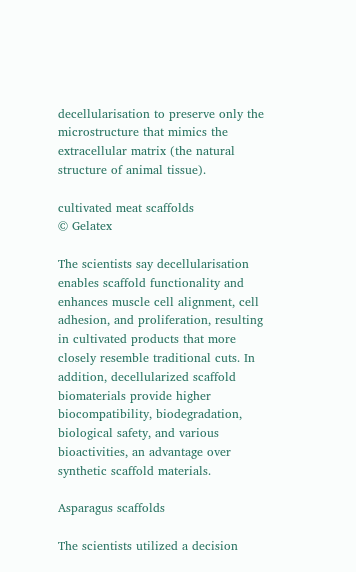decellularisation to preserve only the microstructure that mimics the extracellular matrix (the natural structure of animal tissue).

cultivated meat scaffolds
© Gelatex

The scientists say decellularisation enables scaffold functionality and enhances muscle cell alignment, cell adhesion, and proliferation, resulting in cultivated products that more closely resemble traditional cuts. In addition, decellularized scaffold biomaterials provide higher biocompatibility, biodegradation, biological safety, and various bioactivities, an advantage over synthetic scaffold materials.

Asparagus scaffolds

The scientists utilized a decision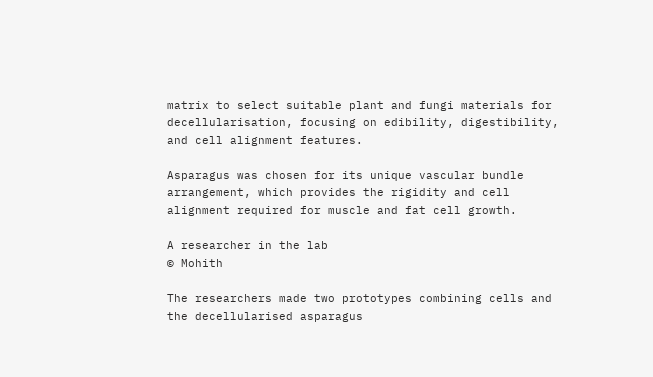matrix to select suitable plant and fungi materials for decellularisation, focusing on edibility, digestibility, and cell alignment features.

Asparagus was chosen for its unique vascular bundle arrangement, which provides the rigidity and cell alignment required for muscle and fat cell growth.

A researcher in the lab
© Mohith

The researchers made two prototypes combining cells and the decellularised asparagus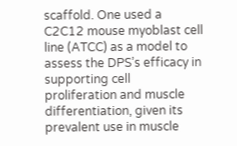scaffold. One used a C2C12 mouse myoblast cell line (ATCC) as a model to assess the DPS’s efficacy in supporting cell proliferation and muscle differentiation, given its prevalent use in muscle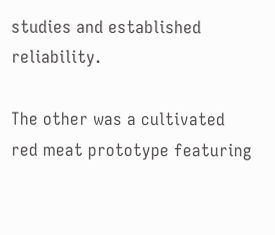studies and established reliability.

The other was a cultivated red meat prototype featuring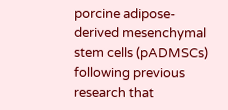porcine adipose-derived mesenchymal stem cells (pADMSCs) following previous research that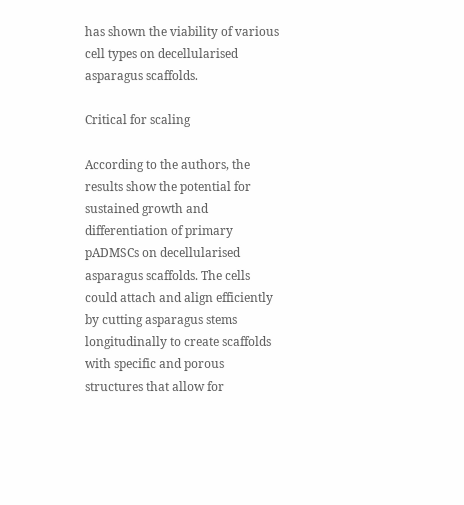has shown the viability of various cell types on decellularised asparagus scaffolds.

Critical for scaling

According to the authors, the results show the potential for sustained growth and differentiation of primary pADMSCs on decellularised asparagus scaffolds. The cells could attach and align efficiently by cutting asparagus stems longitudinally to create scaffolds with specific and porous structures that allow for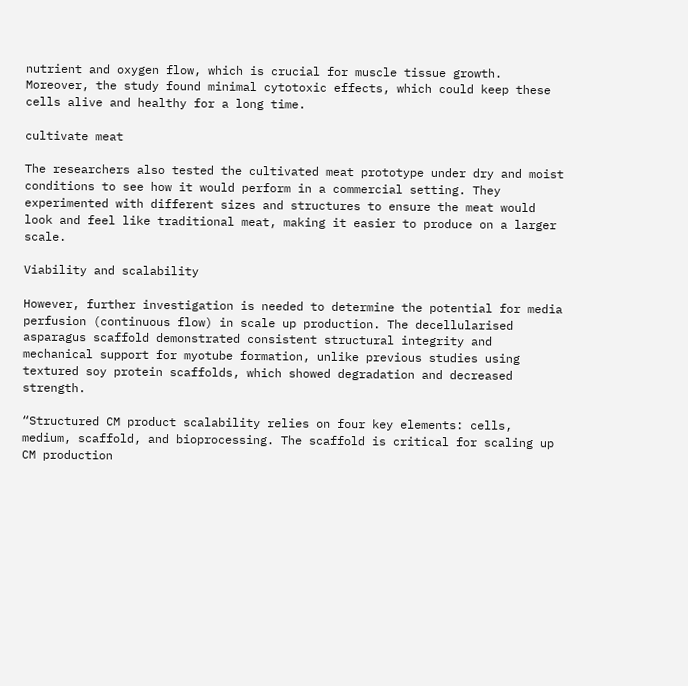nutrient and oxygen flow, which is crucial for muscle tissue growth. Moreover, the study found minimal cytotoxic effects, which could keep these cells alive and healthy for a long time.

cultivate meat

The researchers also tested the cultivated meat prototype under dry and moist conditions to see how it would perform in a commercial setting. They experimented with different sizes and structures to ensure the meat would look and feel like traditional meat, making it easier to produce on a larger scale.

Viability and scalability

However, further investigation is needed to determine the potential for media perfusion (continuous flow) in scale up production. The decellularised asparagus scaffold demonstrated consistent structural integrity and mechanical support for myotube formation, unlike previous studies using textured soy protein scaffolds, which showed degradation and decreased strength.

“Structured CM product scalability relies on four key elements: cells, medium, scaffold, and bioprocessing. The scaffold is critical for scaling up CM production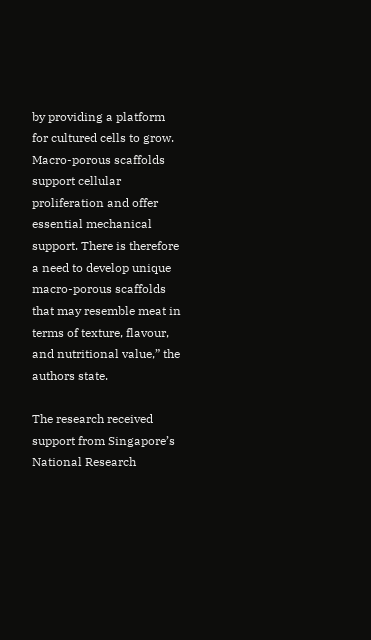by providing a platform for cultured cells to grow. Macro-porous scaffolds support cellular proliferation and offer essential mechanical support. There is therefore a need to develop unique macro-porous scaffolds that may resemble meat in terms of texture, flavour, and nutritional value,” the authors state.

The research received support from Singapore’s National Research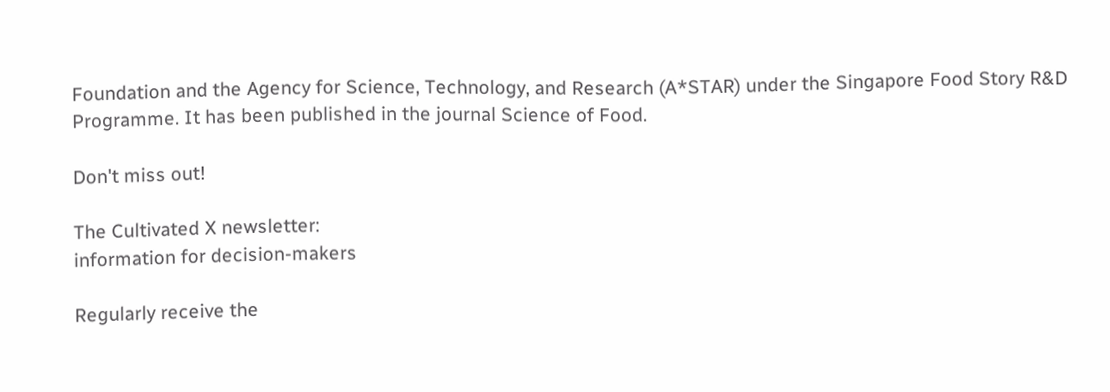Foundation and the Agency for Science, Technology, and Research (A*STAR) under the Singapore Food Story R&D Programme. It has been published in the journal Science of Food.

Don't miss out!

The Cultivated X newsletter:
information for decision-makers

Regularly receive the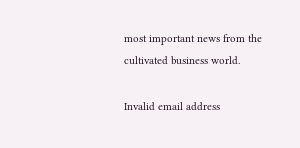most important news from the cultivated business world.

Invalid email address